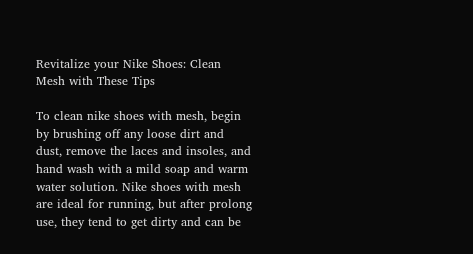Revitalize your Nike Shoes: Clean Mesh with These Tips

To clean nike shoes with mesh, begin by brushing off any loose dirt and dust, remove the laces and insoles, and hand wash with a mild soap and warm water solution. Nike shoes with mesh are ideal for running, but after prolong use, they tend to get dirty and can be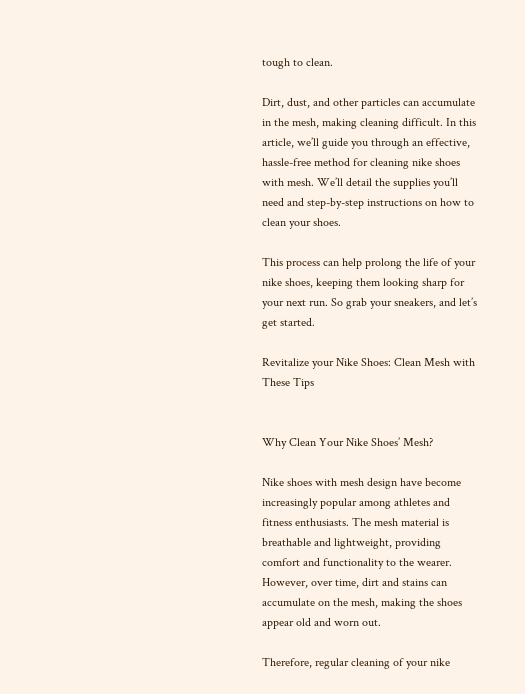tough to clean.

Dirt, dust, and other particles can accumulate in the mesh, making cleaning difficult. In this article, we’ll guide you through an effective, hassle-free method for cleaning nike shoes with mesh. We’ll detail the supplies you’ll need and step-by-step instructions on how to clean your shoes.

This process can help prolong the life of your nike shoes, keeping them looking sharp for your next run. So grab your sneakers, and let’s get started.

Revitalize your Nike Shoes: Clean Mesh with These Tips


Why Clean Your Nike Shoes’ Mesh?

Nike shoes with mesh design have become increasingly popular among athletes and fitness enthusiasts. The mesh material is breathable and lightweight, providing comfort and functionality to the wearer. However, over time, dirt and stains can accumulate on the mesh, making the shoes appear old and worn out.

Therefore, regular cleaning of your nike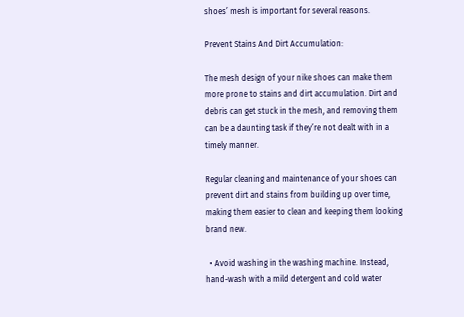shoes’ mesh is important for several reasons.

Prevent Stains And Dirt Accumulation:

The mesh design of your nike shoes can make them more prone to stains and dirt accumulation. Dirt and debris can get stuck in the mesh, and removing them can be a daunting task if they’re not dealt with in a timely manner.

Regular cleaning and maintenance of your shoes can prevent dirt and stains from building up over time, making them easier to clean and keeping them looking brand new.

  • Avoid washing in the washing machine. Instead, hand-wash with a mild detergent and cold water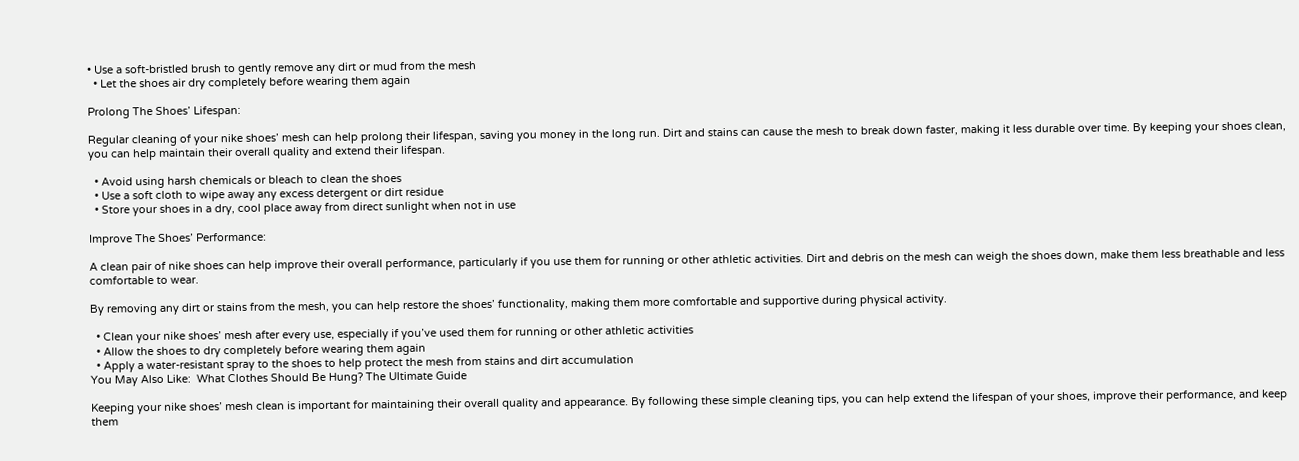• Use a soft-bristled brush to gently remove any dirt or mud from the mesh
  • Let the shoes air dry completely before wearing them again

Prolong The Shoes’ Lifespan:

Regular cleaning of your nike shoes’ mesh can help prolong their lifespan, saving you money in the long run. Dirt and stains can cause the mesh to break down faster, making it less durable over time. By keeping your shoes clean, you can help maintain their overall quality and extend their lifespan.

  • Avoid using harsh chemicals or bleach to clean the shoes
  • Use a soft cloth to wipe away any excess detergent or dirt residue
  • Store your shoes in a dry, cool place away from direct sunlight when not in use

Improve The Shoes’ Performance:

A clean pair of nike shoes can help improve their overall performance, particularly if you use them for running or other athletic activities. Dirt and debris on the mesh can weigh the shoes down, make them less breathable and less comfortable to wear.

By removing any dirt or stains from the mesh, you can help restore the shoes’ functionality, making them more comfortable and supportive during physical activity.

  • Clean your nike shoes’ mesh after every use, especially if you’ve used them for running or other athletic activities
  • Allow the shoes to dry completely before wearing them again
  • Apply a water-resistant spray to the shoes to help protect the mesh from stains and dirt accumulation
You May Also Like:  What Clothes Should Be Hung? The Ultimate Guide

Keeping your nike shoes’ mesh clean is important for maintaining their overall quality and appearance. By following these simple cleaning tips, you can help extend the lifespan of your shoes, improve their performance, and keep them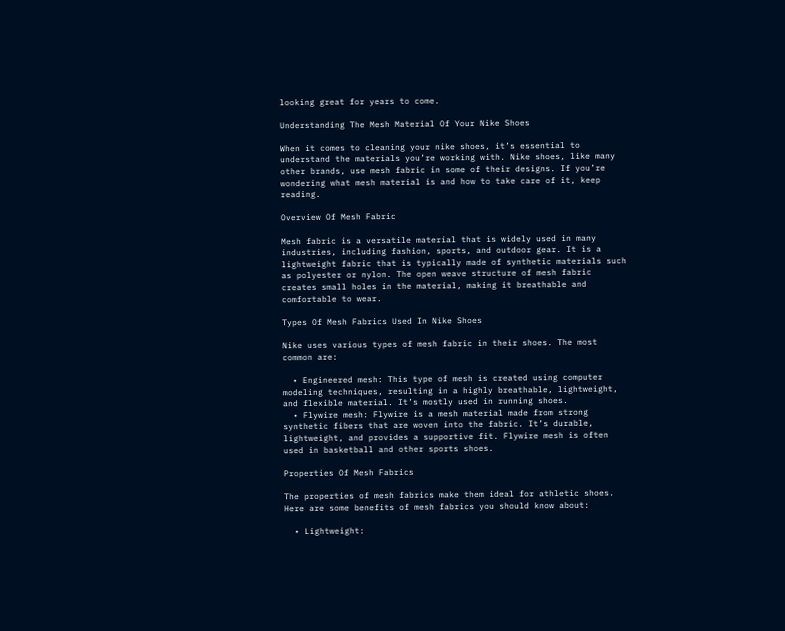looking great for years to come.

Understanding The Mesh Material Of Your Nike Shoes

When it comes to cleaning your nike shoes, it’s essential to understand the materials you’re working with. Nike shoes, like many other brands, use mesh fabric in some of their designs. If you’re wondering what mesh material is and how to take care of it, keep reading.

Overview Of Mesh Fabric

Mesh fabric is a versatile material that is widely used in many industries, including fashion, sports, and outdoor gear. It is a lightweight fabric that is typically made of synthetic materials such as polyester or nylon. The open weave structure of mesh fabric creates small holes in the material, making it breathable and comfortable to wear.

Types Of Mesh Fabrics Used In Nike Shoes

Nike uses various types of mesh fabric in their shoes. The most common are:

  • Engineered mesh: This type of mesh is created using computer modeling techniques, resulting in a highly breathable, lightweight, and flexible material. It’s mostly used in running shoes.
  • Flywire mesh: Flywire is a mesh material made from strong synthetic fibers that are woven into the fabric. It’s durable, lightweight, and provides a supportive fit. Flywire mesh is often used in basketball and other sports shoes.

Properties Of Mesh Fabrics

The properties of mesh fabrics make them ideal for athletic shoes. Here are some benefits of mesh fabrics you should know about:

  • Lightweight: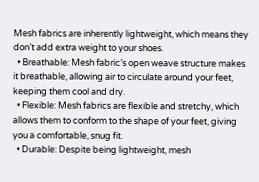Mesh fabrics are inherently lightweight, which means they don’t add extra weight to your shoes.
  • Breathable: Mesh fabric’s open weave structure makes it breathable, allowing air to circulate around your feet, keeping them cool and dry.
  • Flexible: Mesh fabrics are flexible and stretchy, which allows them to conform to the shape of your feet, giving you a comfortable, snug fit.
  • Durable: Despite being lightweight, mesh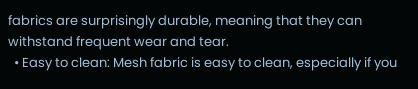fabrics are surprisingly durable, meaning that they can withstand frequent wear and tear.
  • Easy to clean: Mesh fabric is easy to clean, especially if you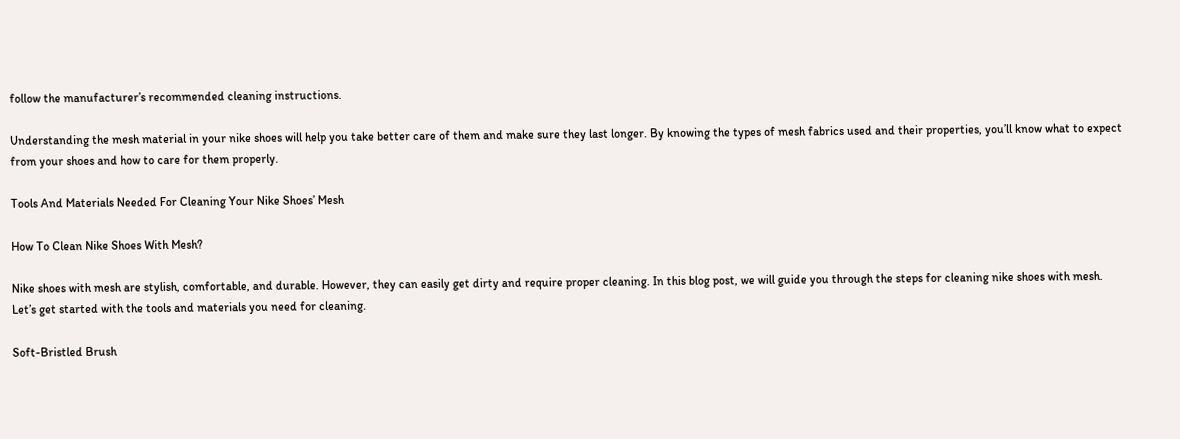follow the manufacturer’s recommended cleaning instructions.

Understanding the mesh material in your nike shoes will help you take better care of them and make sure they last longer. By knowing the types of mesh fabrics used and their properties, you’ll know what to expect from your shoes and how to care for them properly.

Tools And Materials Needed For Cleaning Your Nike Shoes’ Mesh

How To Clean Nike Shoes With Mesh?

Nike shoes with mesh are stylish, comfortable, and durable. However, they can easily get dirty and require proper cleaning. In this blog post, we will guide you through the steps for cleaning nike shoes with mesh. Let’s get started with the tools and materials you need for cleaning.

Soft-Bristled Brush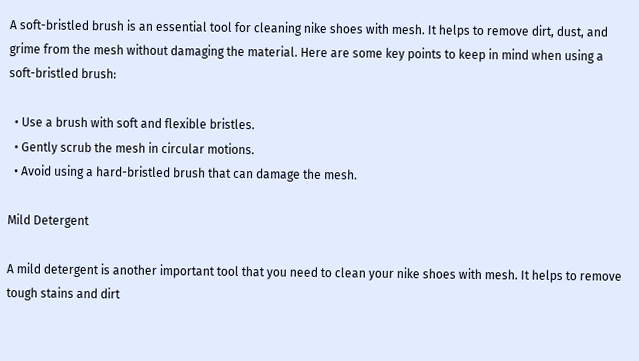A soft-bristled brush is an essential tool for cleaning nike shoes with mesh. It helps to remove dirt, dust, and grime from the mesh without damaging the material. Here are some key points to keep in mind when using a soft-bristled brush:

  • Use a brush with soft and flexible bristles.
  • Gently scrub the mesh in circular motions.
  • Avoid using a hard-bristled brush that can damage the mesh.

Mild Detergent

A mild detergent is another important tool that you need to clean your nike shoes with mesh. It helps to remove tough stains and dirt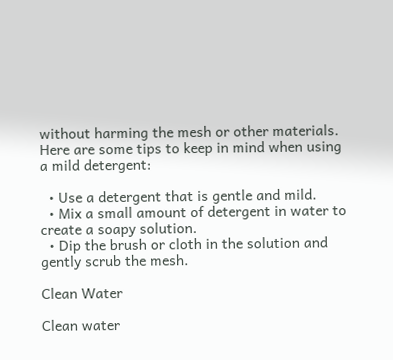without harming the mesh or other materials. Here are some tips to keep in mind when using a mild detergent:

  • Use a detergent that is gentle and mild.
  • Mix a small amount of detergent in water to create a soapy solution.
  • Dip the brush or cloth in the solution and gently scrub the mesh.

Clean Water

Clean water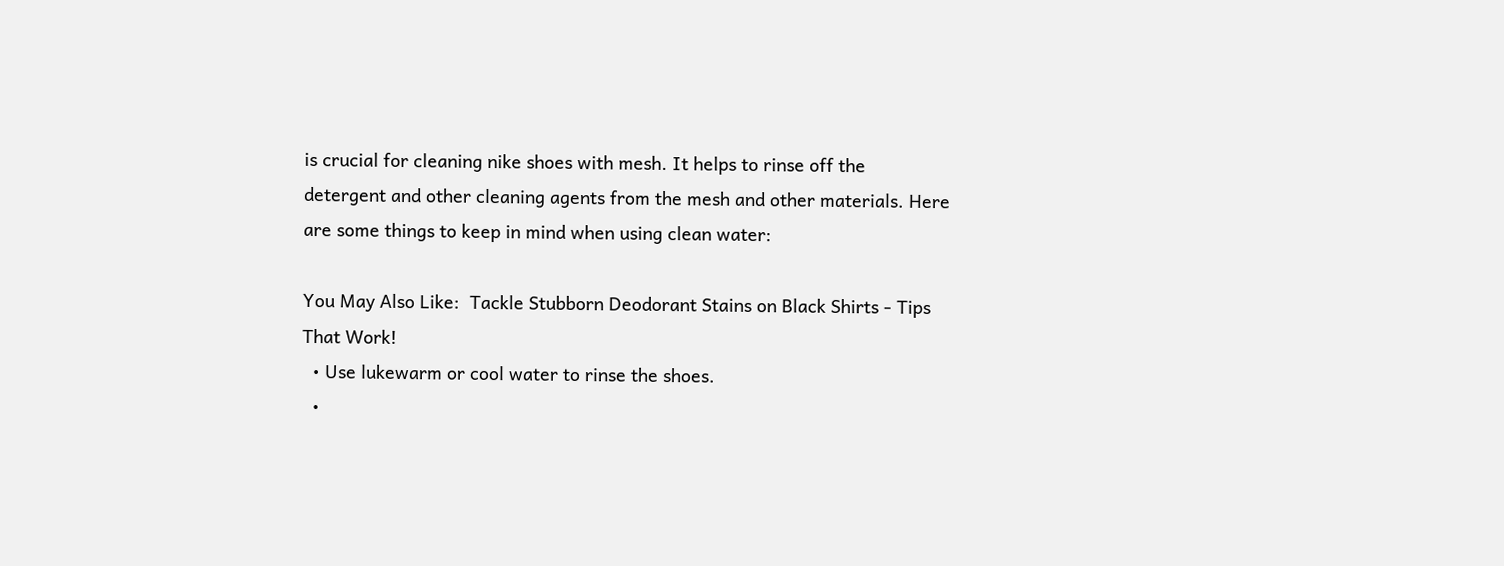is crucial for cleaning nike shoes with mesh. It helps to rinse off the detergent and other cleaning agents from the mesh and other materials. Here are some things to keep in mind when using clean water:

You May Also Like:  Tackle Stubborn Deodorant Stains on Black Shirts - Tips That Work!
  • Use lukewarm or cool water to rinse the shoes.
  •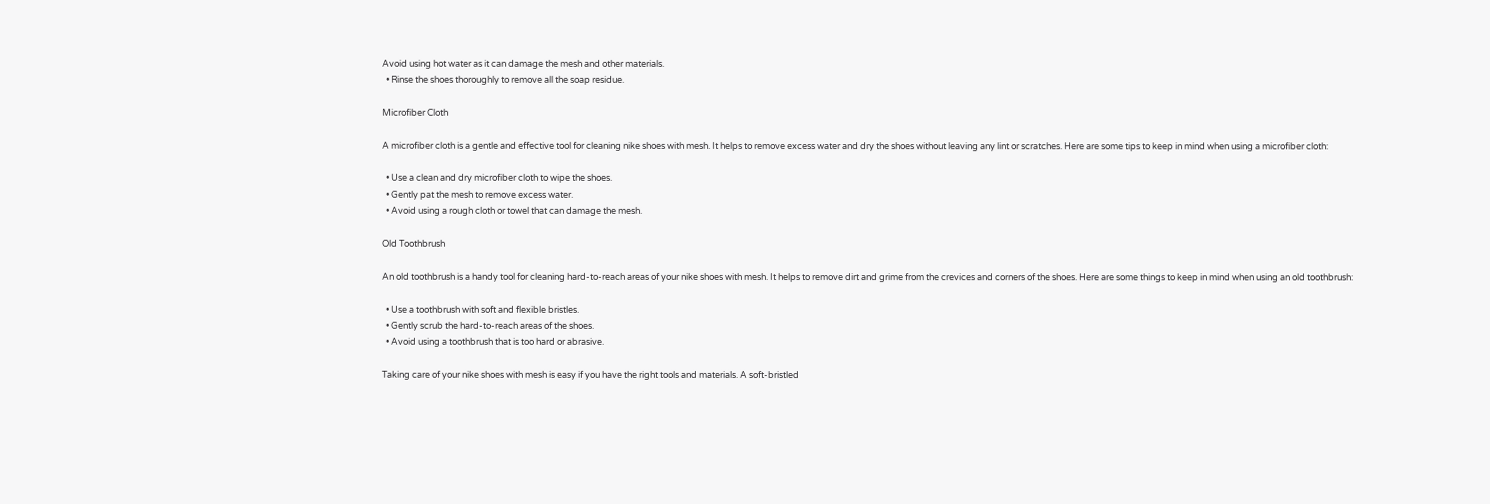Avoid using hot water as it can damage the mesh and other materials.
  • Rinse the shoes thoroughly to remove all the soap residue.

Microfiber Cloth

A microfiber cloth is a gentle and effective tool for cleaning nike shoes with mesh. It helps to remove excess water and dry the shoes without leaving any lint or scratches. Here are some tips to keep in mind when using a microfiber cloth:

  • Use a clean and dry microfiber cloth to wipe the shoes.
  • Gently pat the mesh to remove excess water.
  • Avoid using a rough cloth or towel that can damage the mesh.

Old Toothbrush

An old toothbrush is a handy tool for cleaning hard-to-reach areas of your nike shoes with mesh. It helps to remove dirt and grime from the crevices and corners of the shoes. Here are some things to keep in mind when using an old toothbrush:

  • Use a toothbrush with soft and flexible bristles.
  • Gently scrub the hard-to-reach areas of the shoes.
  • Avoid using a toothbrush that is too hard or abrasive.

Taking care of your nike shoes with mesh is easy if you have the right tools and materials. A soft-bristled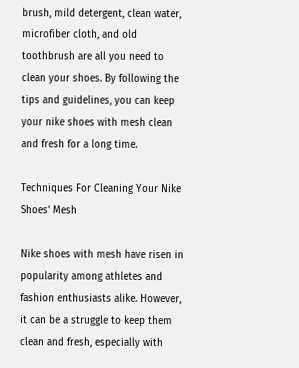brush, mild detergent, clean water, microfiber cloth, and old toothbrush are all you need to clean your shoes. By following the tips and guidelines, you can keep your nike shoes with mesh clean and fresh for a long time.

Techniques For Cleaning Your Nike Shoes’ Mesh

Nike shoes with mesh have risen in popularity among athletes and fashion enthusiasts alike. However, it can be a struggle to keep them clean and fresh, especially with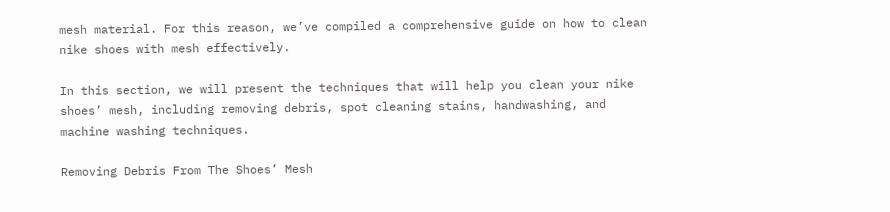mesh material. For this reason, we’ve compiled a comprehensive guide on how to clean nike shoes with mesh effectively.

In this section, we will present the techniques that will help you clean your nike shoes’ mesh, including removing debris, spot cleaning stains, handwashing, and machine washing techniques.

Removing Debris From The Shoes’ Mesh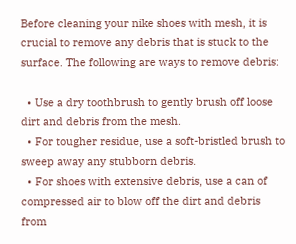Before cleaning your nike shoes with mesh, it is crucial to remove any debris that is stuck to the surface. The following are ways to remove debris:

  • Use a dry toothbrush to gently brush off loose dirt and debris from the mesh.
  • For tougher residue, use a soft-bristled brush to sweep away any stubborn debris.
  • For shoes with extensive debris, use a can of compressed air to blow off the dirt and debris from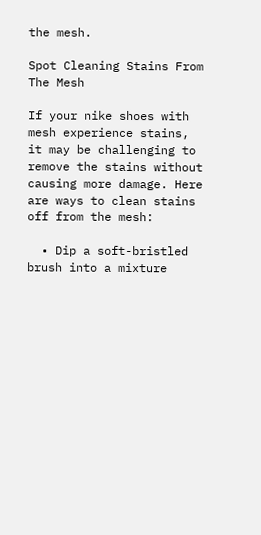the mesh.

Spot Cleaning Stains From The Mesh

If your nike shoes with mesh experience stains, it may be challenging to remove the stains without causing more damage. Here are ways to clean stains off from the mesh:

  • Dip a soft-bristled brush into a mixture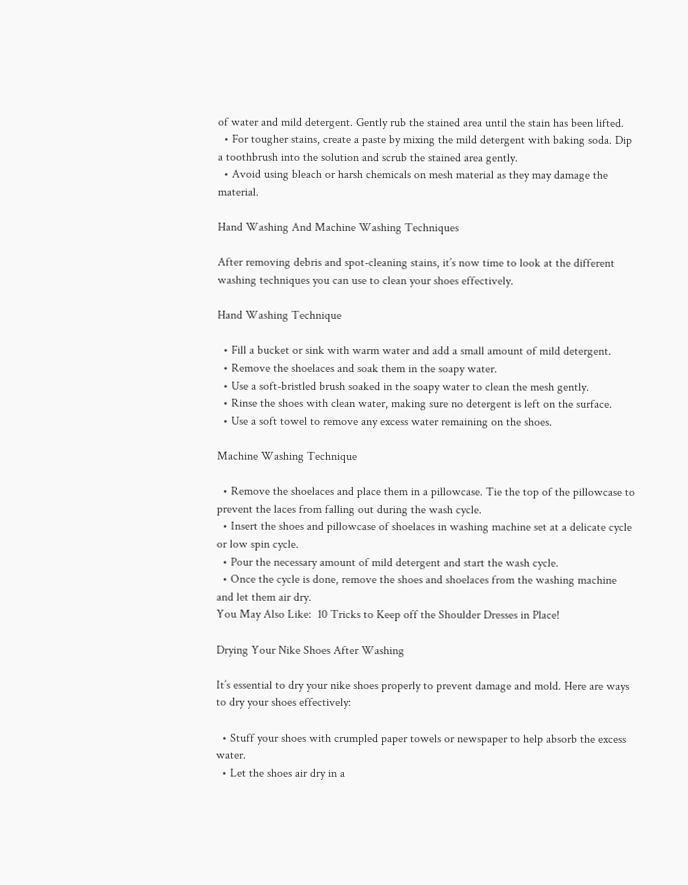of water and mild detergent. Gently rub the stained area until the stain has been lifted.
  • For tougher stains, create a paste by mixing the mild detergent with baking soda. Dip a toothbrush into the solution and scrub the stained area gently.
  • Avoid using bleach or harsh chemicals on mesh material as they may damage the material.

Hand Washing And Machine Washing Techniques

After removing debris and spot-cleaning stains, it’s now time to look at the different washing techniques you can use to clean your shoes effectively.

Hand Washing Technique

  • Fill a bucket or sink with warm water and add a small amount of mild detergent.
  • Remove the shoelaces and soak them in the soapy water.
  • Use a soft-bristled brush soaked in the soapy water to clean the mesh gently.
  • Rinse the shoes with clean water, making sure no detergent is left on the surface.
  • Use a soft towel to remove any excess water remaining on the shoes.

Machine Washing Technique

  • Remove the shoelaces and place them in a pillowcase. Tie the top of the pillowcase to prevent the laces from falling out during the wash cycle.
  • Insert the shoes and pillowcase of shoelaces in washing machine set at a delicate cycle or low spin cycle.
  • Pour the necessary amount of mild detergent and start the wash cycle.
  • Once the cycle is done, remove the shoes and shoelaces from the washing machine and let them air dry.
You May Also Like:  10 Tricks to Keep off the Shoulder Dresses in Place!

Drying Your Nike Shoes After Washing

It’s essential to dry your nike shoes properly to prevent damage and mold. Here are ways to dry your shoes effectively:

  • Stuff your shoes with crumpled paper towels or newspaper to help absorb the excess water.
  • Let the shoes air dry in a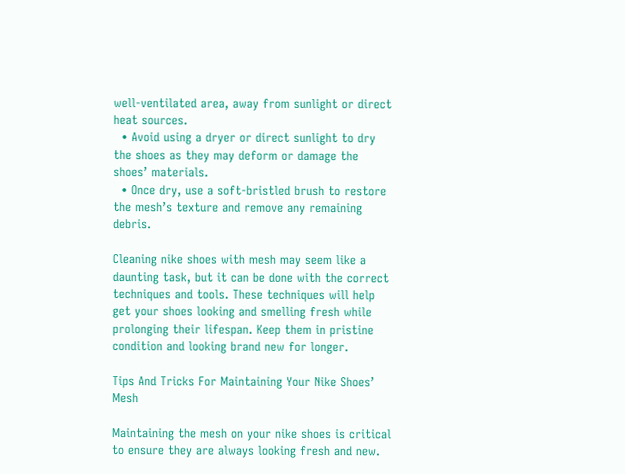well-ventilated area, away from sunlight or direct heat sources.
  • Avoid using a dryer or direct sunlight to dry the shoes as they may deform or damage the shoes’ materials.
  • Once dry, use a soft-bristled brush to restore the mesh’s texture and remove any remaining debris.

Cleaning nike shoes with mesh may seem like a daunting task, but it can be done with the correct techniques and tools. These techniques will help get your shoes looking and smelling fresh while prolonging their lifespan. Keep them in pristine condition and looking brand new for longer.

Tips And Tricks For Maintaining Your Nike Shoes’ Mesh

Maintaining the mesh on your nike shoes is critical to ensure they are always looking fresh and new.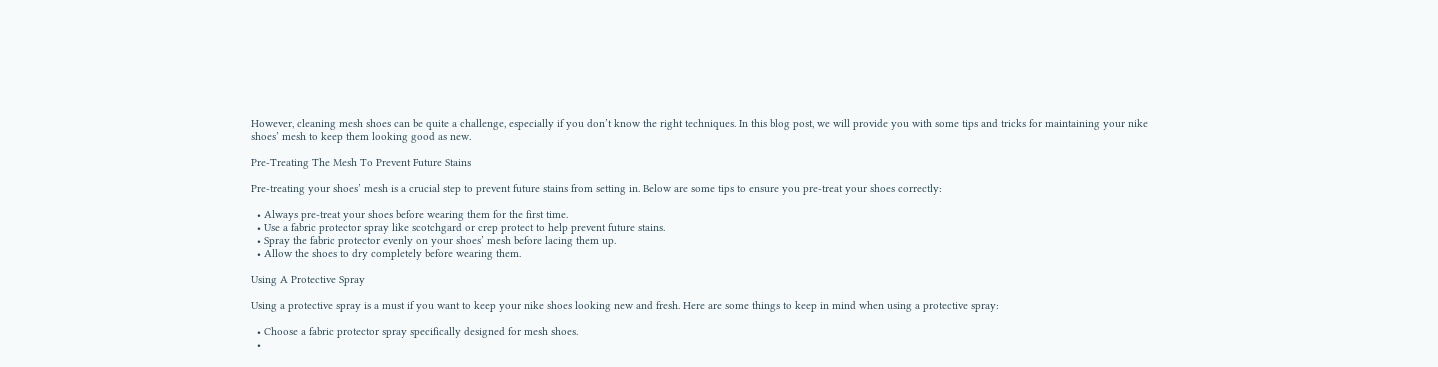However, cleaning mesh shoes can be quite a challenge, especially if you don’t know the right techniques. In this blog post, we will provide you with some tips and tricks for maintaining your nike shoes’ mesh to keep them looking good as new.

Pre-Treating The Mesh To Prevent Future Stains

Pre-treating your shoes’ mesh is a crucial step to prevent future stains from setting in. Below are some tips to ensure you pre-treat your shoes correctly:

  • Always pre-treat your shoes before wearing them for the first time.
  • Use a fabric protector spray like scotchgard or crep protect to help prevent future stains.
  • Spray the fabric protector evenly on your shoes’ mesh before lacing them up.
  • Allow the shoes to dry completely before wearing them.

Using A Protective Spray

Using a protective spray is a must if you want to keep your nike shoes looking new and fresh. Here are some things to keep in mind when using a protective spray:

  • Choose a fabric protector spray specifically designed for mesh shoes.
  •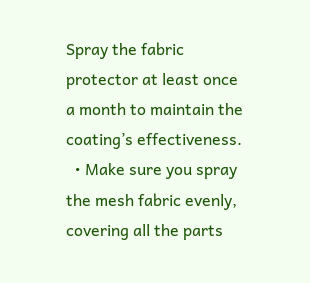Spray the fabric protector at least once a month to maintain the coating’s effectiveness.
  • Make sure you spray the mesh fabric evenly, covering all the parts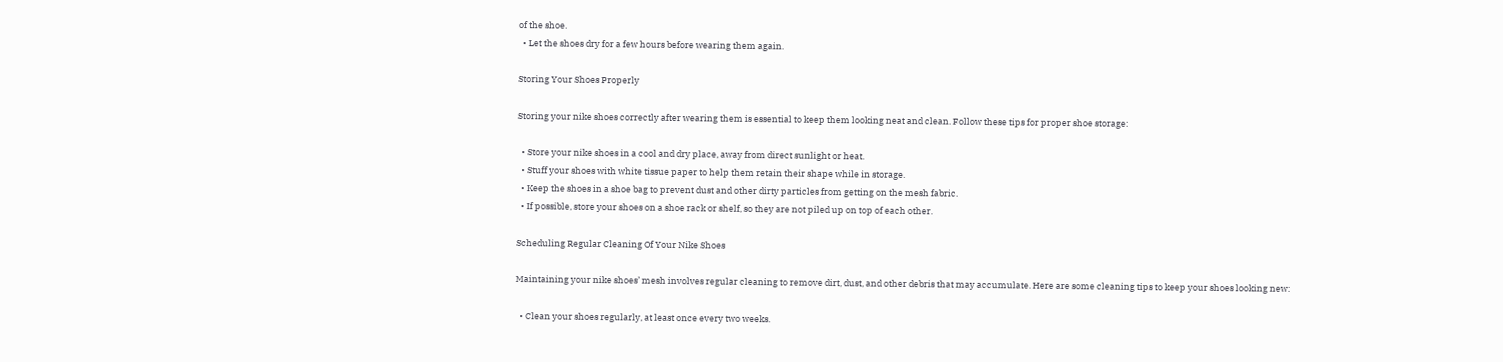of the shoe.
  • Let the shoes dry for a few hours before wearing them again.

Storing Your Shoes Properly

Storing your nike shoes correctly after wearing them is essential to keep them looking neat and clean. Follow these tips for proper shoe storage:

  • Store your nike shoes in a cool and dry place, away from direct sunlight or heat.
  • Stuff your shoes with white tissue paper to help them retain their shape while in storage.
  • Keep the shoes in a shoe bag to prevent dust and other dirty particles from getting on the mesh fabric.
  • If possible, store your shoes on a shoe rack or shelf, so they are not piled up on top of each other.

Scheduling Regular Cleaning Of Your Nike Shoes

Maintaining your nike shoes’ mesh involves regular cleaning to remove dirt, dust, and other debris that may accumulate. Here are some cleaning tips to keep your shoes looking new:

  • Clean your shoes regularly, at least once every two weeks.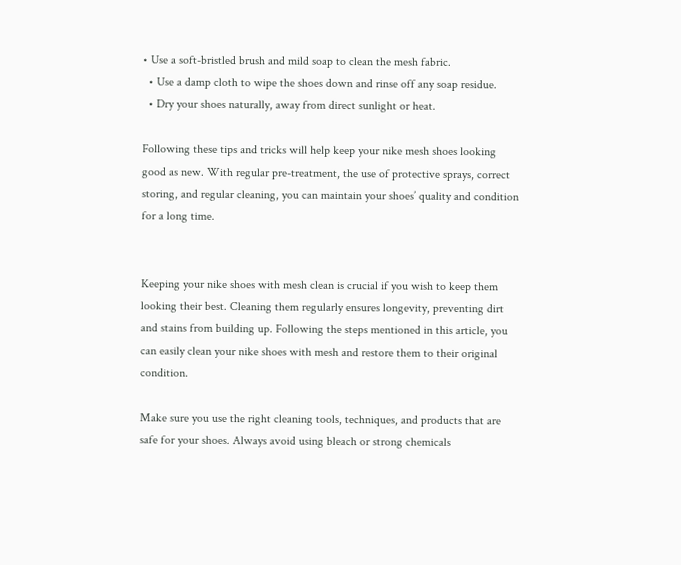• Use a soft-bristled brush and mild soap to clean the mesh fabric.
  • Use a damp cloth to wipe the shoes down and rinse off any soap residue.
  • Dry your shoes naturally, away from direct sunlight or heat.

Following these tips and tricks will help keep your nike mesh shoes looking good as new. With regular pre-treatment, the use of protective sprays, correct storing, and regular cleaning, you can maintain your shoes’ quality and condition for a long time.


Keeping your nike shoes with mesh clean is crucial if you wish to keep them looking their best. Cleaning them regularly ensures longevity, preventing dirt and stains from building up. Following the steps mentioned in this article, you can easily clean your nike shoes with mesh and restore them to their original condition.

Make sure you use the right cleaning tools, techniques, and products that are safe for your shoes. Always avoid using bleach or strong chemicals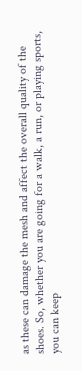as these can damage the mesh and affect the overall quality of the shoes. So, whether you are going for a walk, a run, or playing sports, you can keep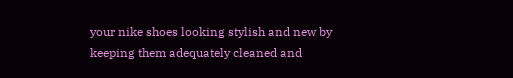your nike shoes looking stylish and new by keeping them adequately cleaned and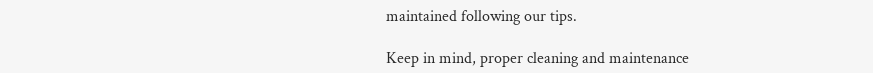maintained following our tips.

Keep in mind, proper cleaning and maintenance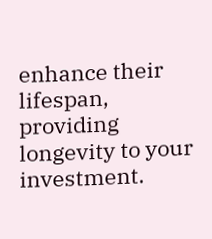enhance their lifespan, providing longevity to your investment.